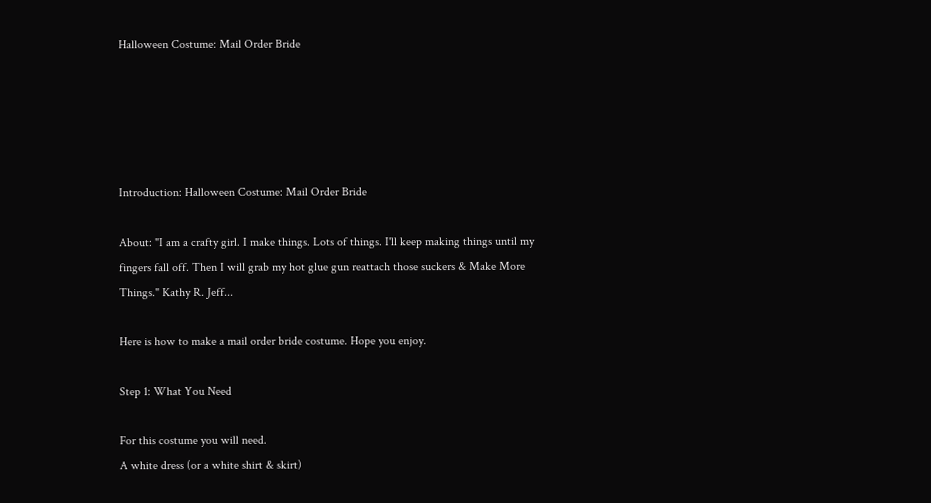Halloween Costume: Mail Order Bride





Introduction: Halloween Costume: Mail Order Bride

About: "I am a crafty girl. I make things. Lots of things. I'll keep making things until my fingers fall off. Then I will grab my hot glue gun reattach those suckers & Make More Things." Kathy R. Jeff...

Here is how to make a mail order bride costume. Hope you enjoy.

Step 1: What You Need

For this costume you will need.
A white dress (or a white shirt & skirt)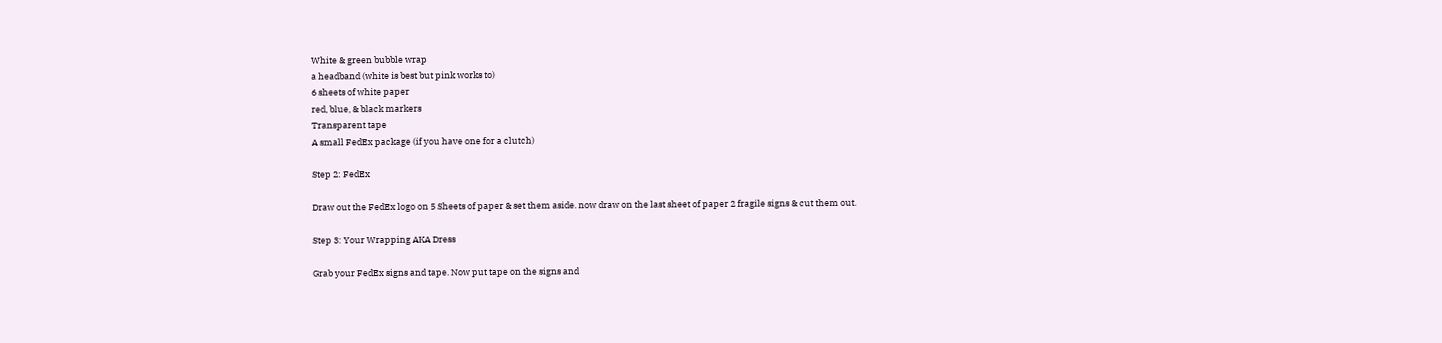White & green bubble wrap
a headband (white is best but pink works to)
6 sheets of white paper
red, blue, & black markers
Transparent tape
A small FedEx package (if you have one for a clutch)

Step 2: FedEx

Draw out the FedEx logo on 5 Sheets of paper & set them aside. now draw on the last sheet of paper 2 fragile signs & cut them out.

Step 3: Your Wrapping AKA Dress

Grab your FedEx signs and tape. Now put tape on the signs and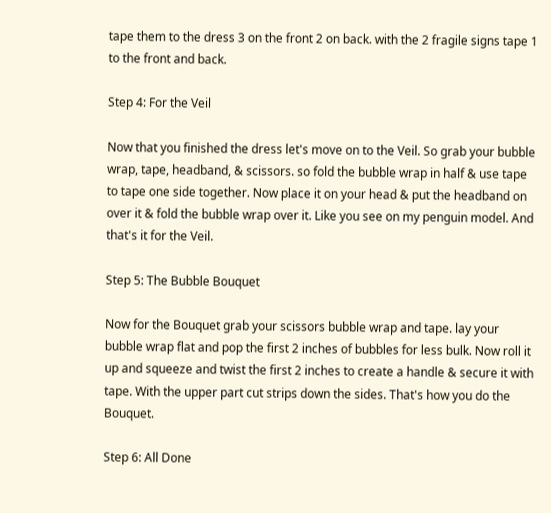tape them to the dress 3 on the front 2 on back. with the 2 fragile signs tape 1 to the front and back.

Step 4: For the Veil

Now that you finished the dress let's move on to the Veil. So grab your bubble wrap, tape, headband, & scissors. so fold the bubble wrap in half & use tape to tape one side together. Now place it on your head & put the headband on over it & fold the bubble wrap over it. Like you see on my penguin model. And that's it for the Veil.

Step 5: The Bubble Bouquet

Now for the Bouquet grab your scissors bubble wrap and tape. lay your bubble wrap flat and pop the first 2 inches of bubbles for less bulk. Now roll it up and squeeze and twist the first 2 inches to create a handle & secure it with tape. With the upper part cut strips down the sides. That's how you do the Bouquet.

Step 6: All Done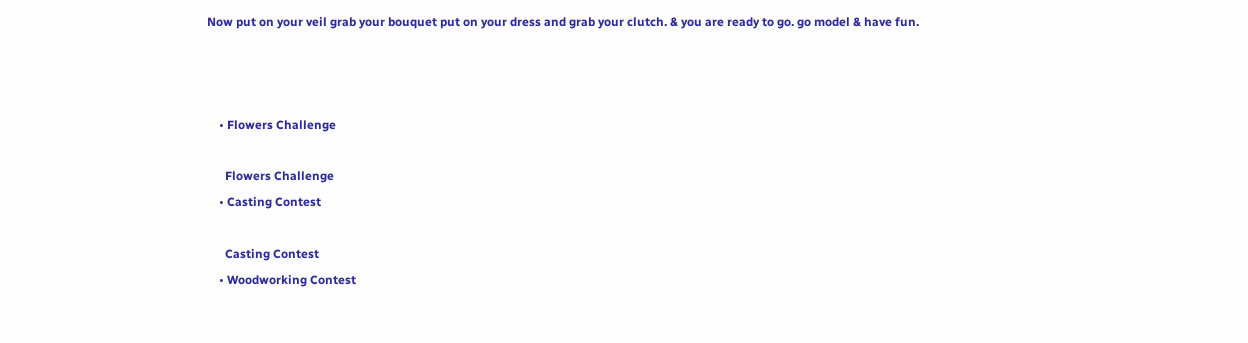Now put on your veil grab your bouquet put on your dress and grab your clutch. & you are ready to go. go model & have fun.



    • Flowers Challenge

      Flowers Challenge
    • Casting Contest

      Casting Contest
    • Woodworking Contest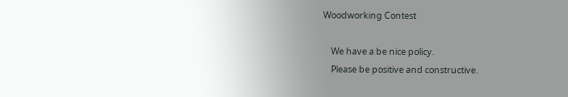Woodworking Contest

    We have a be nice policy.
    Please be positive and constructive.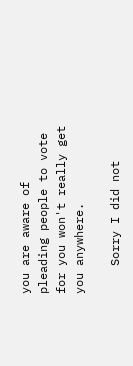you are aware of pleading people to vote for you won't really get you anywhere.

    Sorry I did not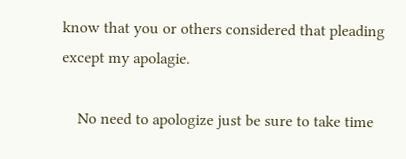know that you or others considered that pleading except my apolagie.

    No need to apologize just be sure to take time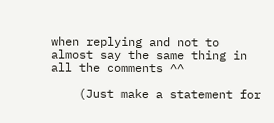when replying and not to almost say the same thing in all the comments ^^

    (Just make a statement for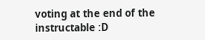voting at the end of the instructable :D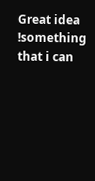Great idea !something that i can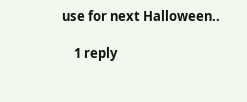use for next Halloween..

    1 reply